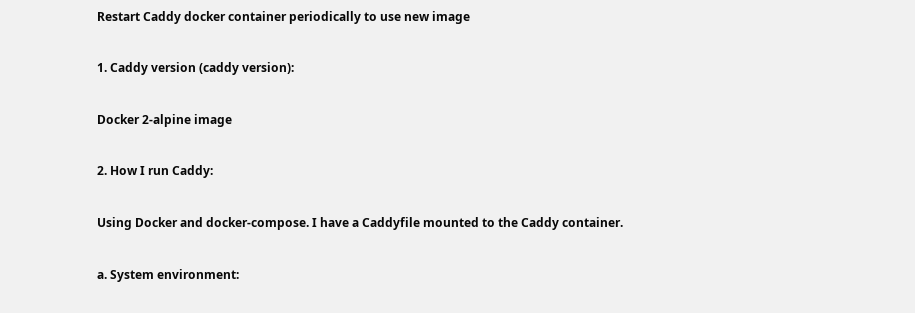Restart Caddy docker container periodically to use new image

1. Caddy version (caddy version):

Docker 2-alpine image

2. How I run Caddy:

Using Docker and docker-compose. I have a Caddyfile mounted to the Caddy container.

a. System environment: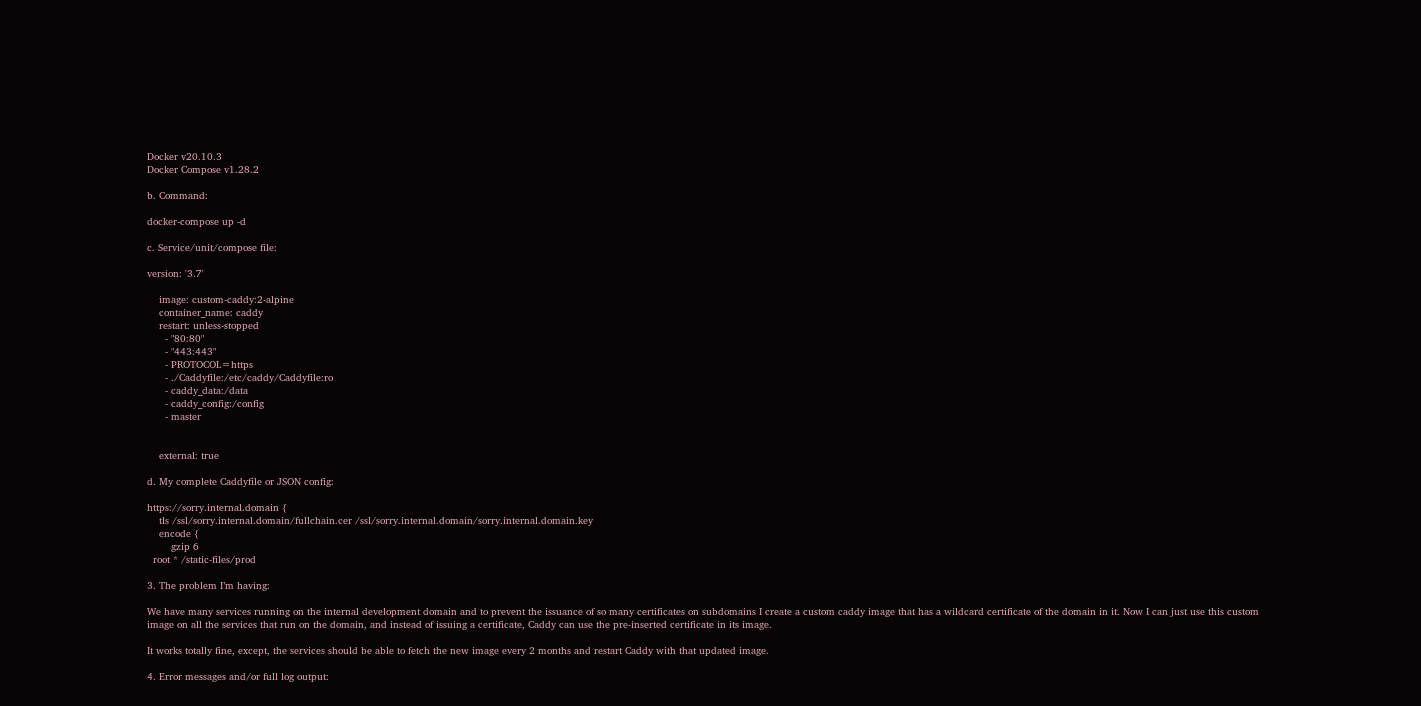Docker v20.10.3
Docker Compose v1.28.2

b. Command:

docker-compose up -d

c. Service/unit/compose file:

version: '3.7'

    image: custom-caddy:2-alpine
    container_name: caddy
    restart: unless-stopped
      - "80:80"
      - "443:443"
      - PROTOCOL=https
      - ./Caddyfile:/etc/caddy/Caddyfile:ro
      - caddy_data:/data
      - caddy_config:/config
      - master


    external: true

d. My complete Caddyfile or JSON config:

https://sorry.internal.domain {
    tls /ssl/sorry.internal.domain/fullchain.cer /ssl/sorry.internal.domain/sorry.internal.domain.key
    encode {
        gzip 6
  root * /static-files/prod

3. The problem I’m having:

We have many services running on the internal development domain and to prevent the issuance of so many certificates on subdomains I create a custom caddy image that has a wildcard certificate of the domain in it. Now I can just use this custom image on all the services that run on the domain, and instead of issuing a certificate, Caddy can use the pre-inserted certificate in its image.

It works totally fine, except, the services should be able to fetch the new image every 2 months and restart Caddy with that updated image.

4. Error messages and/or full log output: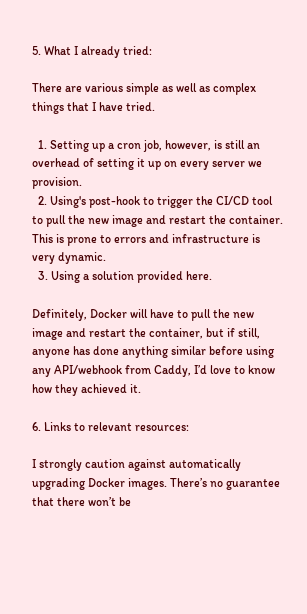5. What I already tried:

There are various simple as well as complex things that I have tried.

  1. Setting up a cron job, however, is still an overhead of setting it up on every server we provision.
  2. Using's post-hook to trigger the CI/CD tool to pull the new image and restart the container. This is prone to errors and infrastructure is very dynamic.
  3. Using a solution provided here.

Definitely, Docker will have to pull the new image and restart the container, but if still, anyone has done anything similar before using any API/webhook from Caddy, I’d love to know how they achieved it.

6. Links to relevant resources:

I strongly caution against automatically upgrading Docker images. There’s no guarantee that there won’t be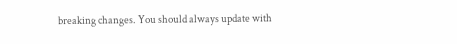breaking changes. You should always update with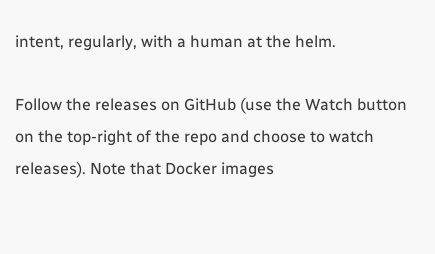intent, regularly, with a human at the helm.

Follow the releases on GitHub (use the Watch button on the top-right of the repo and choose to watch releases). Note that Docker images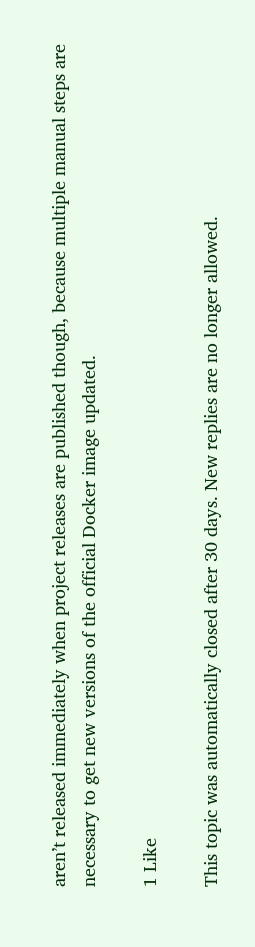aren’t released immediately when project releases are published though, because multiple manual steps are necessary to get new versions of the official Docker image updated.

1 Like

This topic was automatically closed after 30 days. New replies are no longer allowed.